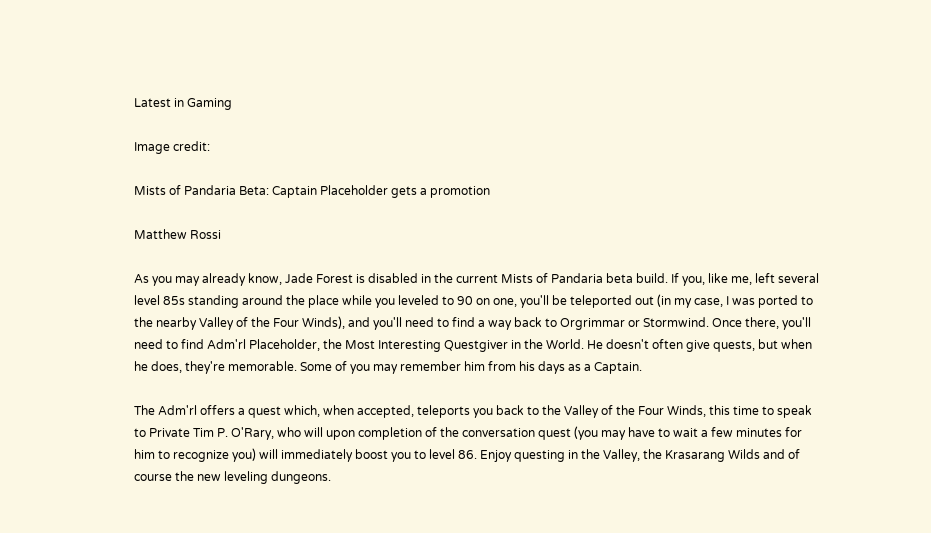Latest in Gaming

Image credit:

Mists of Pandaria Beta: Captain Placeholder gets a promotion

Matthew Rossi

As you may already know, Jade Forest is disabled in the current Mists of Pandaria beta build. If you, like me, left several level 85s standing around the place while you leveled to 90 on one, you'll be teleported out (in my case, I was ported to the nearby Valley of the Four Winds), and you'll need to find a way back to Orgrimmar or Stormwind. Once there, you'll need to find Adm'rl Placeholder, the Most Interesting Questgiver in the World. He doesn't often give quests, but when he does, they're memorable. Some of you may remember him from his days as a Captain.

The Adm'rl offers a quest which, when accepted, teleports you back to the Valley of the Four Winds, this time to speak to Private Tim P. O'Rary, who will upon completion of the conversation quest (you may have to wait a few minutes for him to recognize you) will immediately boost you to level 86. Enjoy questing in the Valley, the Krasarang Wilds and of course the new leveling dungeons.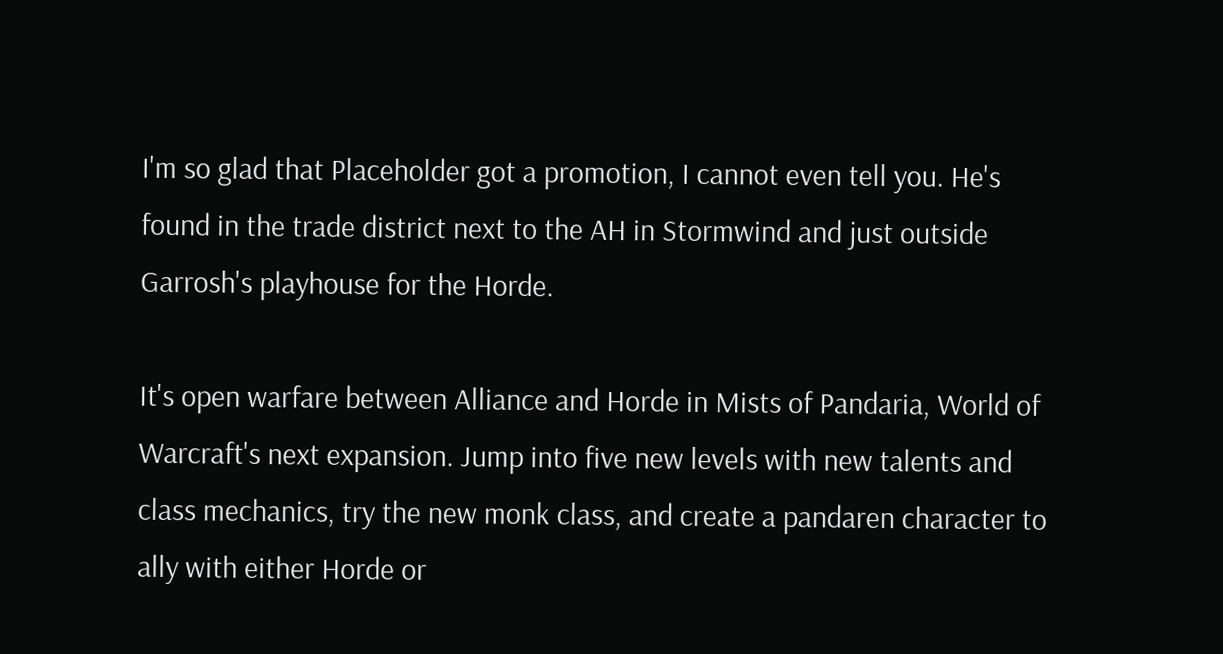I'm so glad that Placeholder got a promotion, I cannot even tell you. He's found in the trade district next to the AH in Stormwind and just outside Garrosh's playhouse for the Horde.

It's open warfare between Alliance and Horde in Mists of Pandaria, World of Warcraft's next expansion. Jump into five new levels with new talents and class mechanics, try the new monk class, and create a pandaren character to ally with either Horde or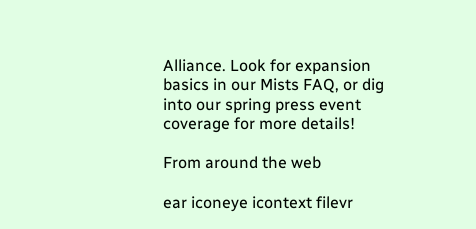Alliance. Look for expansion basics in our Mists FAQ, or dig into our spring press event coverage for more details!

From around the web

ear iconeye icontext filevr